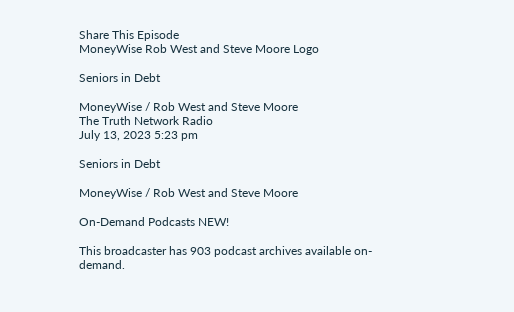Share This Episode
MoneyWise Rob West and Steve Moore Logo

Seniors in Debt

MoneyWise / Rob West and Steve Moore
The Truth Network Radio
July 13, 2023 5:23 pm

Seniors in Debt

MoneyWise / Rob West and Steve Moore

On-Demand Podcasts NEW!

This broadcaster has 903 podcast archives available on-demand.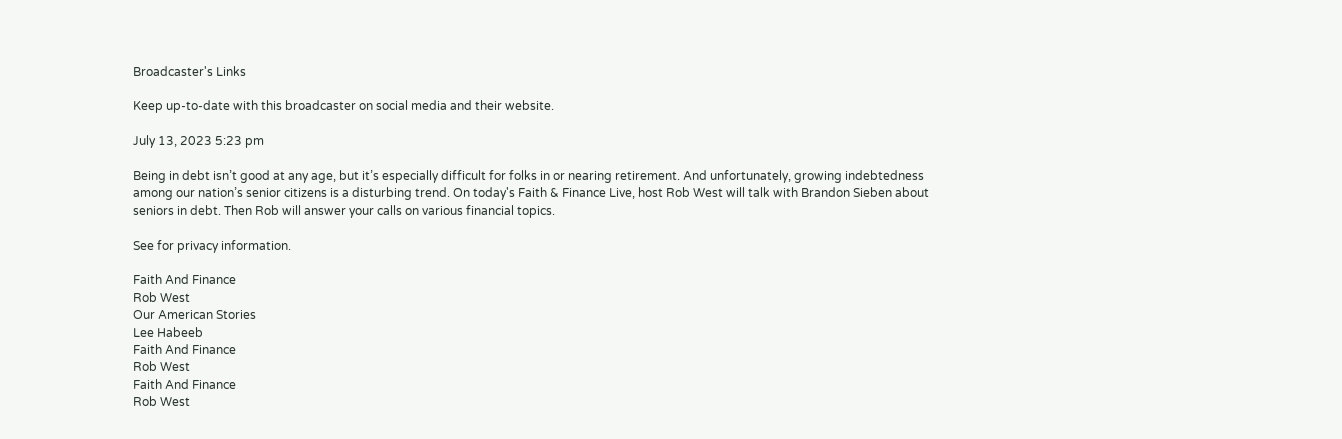Broadcaster's Links

Keep up-to-date with this broadcaster on social media and their website.

July 13, 2023 5:23 pm

Being in debt isn’t good at any age, but it’s especially difficult for folks in or nearing retirement. And unfortunately, growing indebtedness among our nation’s senior citizens is a disturbing trend. On today's Faith & Finance Live, host Rob West will talk with Brandon Sieben about seniors in debt. Then Rob will answer your calls on various financial topics.

See for privacy information.

Faith And Finance
Rob West
Our American Stories
Lee Habeeb
Faith And Finance
Rob West
Faith And Finance
Rob West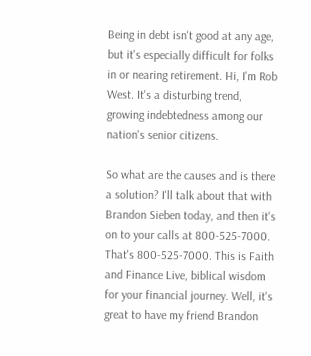Being in debt isn't good at any age, but it's especially difficult for folks in or nearing retirement. Hi, I'm Rob West. It's a disturbing trend, growing indebtedness among our nation's senior citizens.

So what are the causes and is there a solution? I'll talk about that with Brandon Sieben today, and then it's on to your calls at 800-525-7000. That's 800-525-7000. This is Faith and Finance Live, biblical wisdom for your financial journey. Well, it's great to have my friend Brandon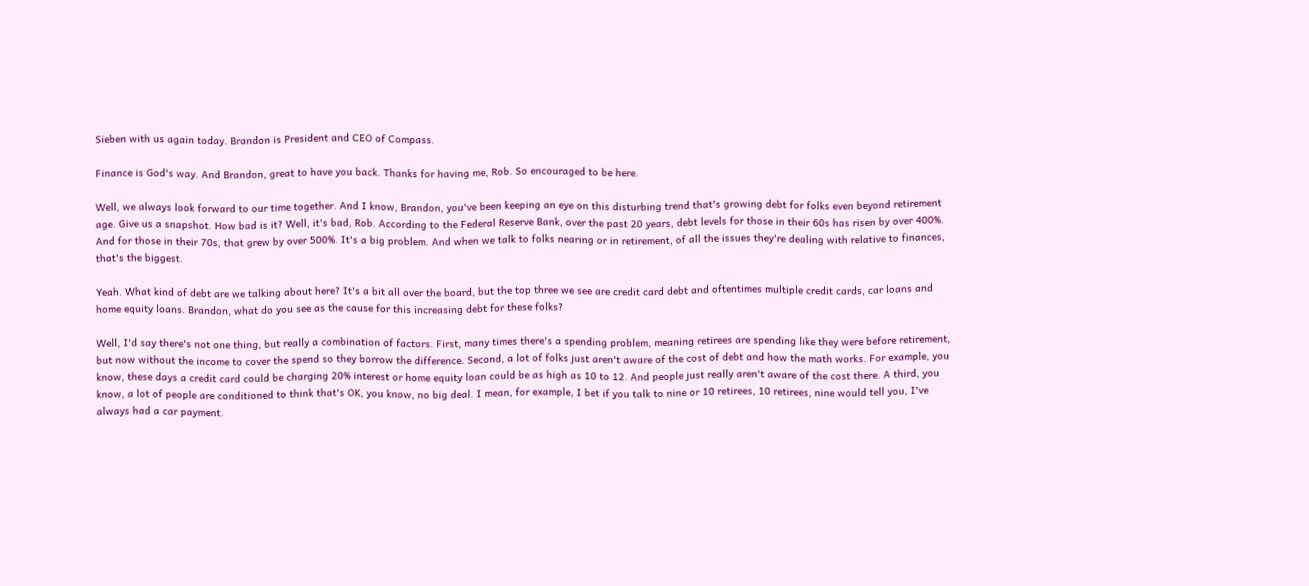Sieben with us again today. Brandon is President and CEO of Compass.

Finance is God's way. And Brandon, great to have you back. Thanks for having me, Rob. So encouraged to be here.

Well, we always look forward to our time together. And I know, Brandon, you've been keeping an eye on this disturbing trend that's growing debt for folks even beyond retirement age. Give us a snapshot. How bad is it? Well, it's bad, Rob. According to the Federal Reserve Bank, over the past 20 years, debt levels for those in their 60s has risen by over 400%. And for those in their 70s, that grew by over 500%. It's a big problem. And when we talk to folks nearing or in retirement, of all the issues they're dealing with relative to finances, that's the biggest.

Yeah. What kind of debt are we talking about here? It's a bit all over the board, but the top three we see are credit card debt and oftentimes multiple credit cards, car loans and home equity loans. Brandon, what do you see as the cause for this increasing debt for these folks?

Well, I'd say there's not one thing, but really a combination of factors. First, many times there's a spending problem, meaning retirees are spending like they were before retirement, but now without the income to cover the spend so they borrow the difference. Second, a lot of folks just aren't aware of the cost of debt and how the math works. For example, you know, these days a credit card could be charging 20% interest or home equity loan could be as high as 10 to 12. And people just really aren't aware of the cost there. A third, you know, a lot of people are conditioned to think that's OK, you know, no big deal. I mean, for example, I bet if you talk to nine or 10 retirees, 10 retirees, nine would tell you, I've always had a car payment.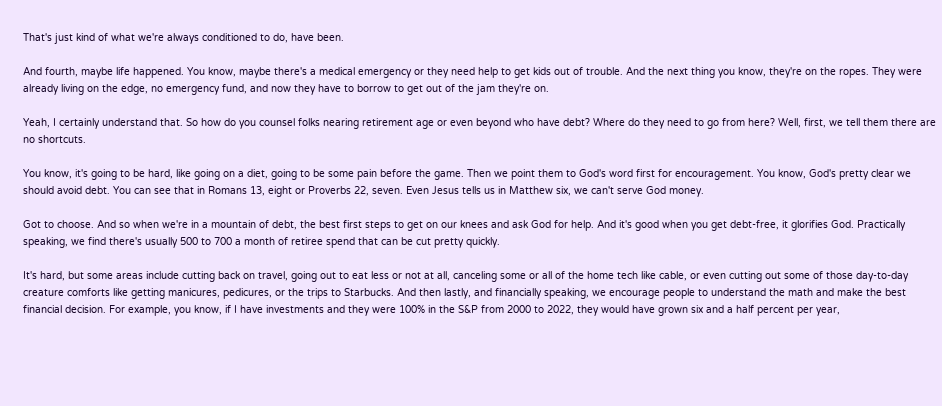That's just kind of what we're always conditioned to do, have been.

And fourth, maybe life happened. You know, maybe there's a medical emergency or they need help to get kids out of trouble. And the next thing you know, they're on the ropes. They were already living on the edge, no emergency fund, and now they have to borrow to get out of the jam they're on.

Yeah, I certainly understand that. So how do you counsel folks nearing retirement age or even beyond who have debt? Where do they need to go from here? Well, first, we tell them there are no shortcuts.

You know, it's going to be hard, like going on a diet, going to be some pain before the game. Then we point them to God's word first for encouragement. You know, God's pretty clear we should avoid debt. You can see that in Romans 13, eight or Proverbs 22, seven. Even Jesus tells us in Matthew six, we can't serve God money.

Got to choose. And so when we're in a mountain of debt, the best first steps to get on our knees and ask God for help. And it's good when you get debt-free, it glorifies God. Practically speaking, we find there's usually 500 to 700 a month of retiree spend that can be cut pretty quickly.

It's hard, but some areas include cutting back on travel, going out to eat less or not at all, canceling some or all of the home tech like cable, or even cutting out some of those day-to-day creature comforts like getting manicures, pedicures, or the trips to Starbucks. And then lastly, and financially speaking, we encourage people to understand the math and make the best financial decision. For example, you know, if I have investments and they were 100% in the S&P from 2000 to 2022, they would have grown six and a half percent per year,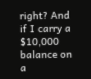right? And if I carry a $10,000 balance on a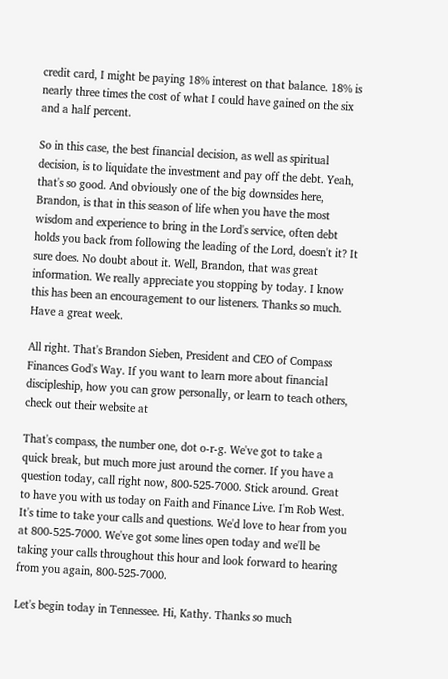credit card, I might be paying 18% interest on that balance. 18% is nearly three times the cost of what I could have gained on the six and a half percent.

So in this case, the best financial decision, as well as spiritual decision, is to liquidate the investment and pay off the debt. Yeah, that's so good. And obviously one of the big downsides here, Brandon, is that in this season of life when you have the most wisdom and experience to bring in the Lord's service, often debt holds you back from following the leading of the Lord, doesn't it? It sure does. No doubt about it. Well, Brandon, that was great information. We really appreciate you stopping by today. I know this has been an encouragement to our listeners. Thanks so much. Have a great week.

All right. That's Brandon Sieben, President and CEO of Compass Finances God's Way. If you want to learn more about financial discipleship, how you can grow personally, or learn to teach others, check out their website at

That's compass, the number one, dot o-r-g. We've got to take a quick break, but much more just around the corner. If you have a question today, call right now, 800-525-7000. Stick around. Great to have you with us today on Faith and Finance Live. I'm Rob West. It's time to take your calls and questions. We'd love to hear from you at 800-525-7000. We've got some lines open today and we'll be taking your calls throughout this hour and look forward to hearing from you again, 800-525-7000.

Let's begin today in Tennessee. Hi, Kathy. Thanks so much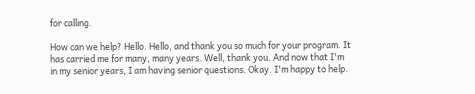for calling.

How can we help? Hello. Hello, and thank you so much for your program. It has carried me for many, many years. Well, thank you. And now that I'm in my senior years, I am having senior questions. Okay. I'm happy to help.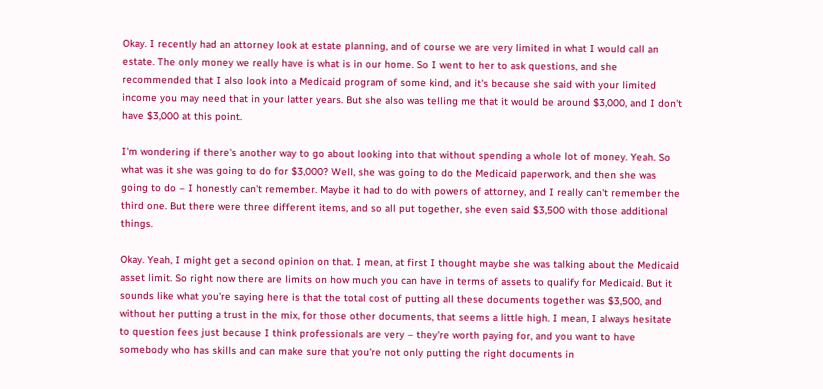Okay. I recently had an attorney look at estate planning, and of course we are very limited in what I would call an estate. The only money we really have is what is in our home. So I went to her to ask questions, and she recommended that I also look into a Medicaid program of some kind, and it's because she said with your limited income you may need that in your latter years. But she also was telling me that it would be around $3,000, and I don't have $3,000 at this point.

I'm wondering if there's another way to go about looking into that without spending a whole lot of money. Yeah. So what was it she was going to do for $3,000? Well, she was going to do the Medicaid paperwork, and then she was going to do – I honestly can't remember. Maybe it had to do with powers of attorney, and I really can't remember the third one. But there were three different items, and so all put together, she even said $3,500 with those additional things.

Okay. Yeah, I might get a second opinion on that. I mean, at first I thought maybe she was talking about the Medicaid asset limit. So right now there are limits on how much you can have in terms of assets to qualify for Medicaid. But it sounds like what you're saying here is that the total cost of putting all these documents together was $3,500, and without her putting a trust in the mix, for those other documents, that seems a little high. I mean, I always hesitate to question fees just because I think professionals are very – they're worth paying for, and you want to have somebody who has skills and can make sure that you're not only putting the right documents in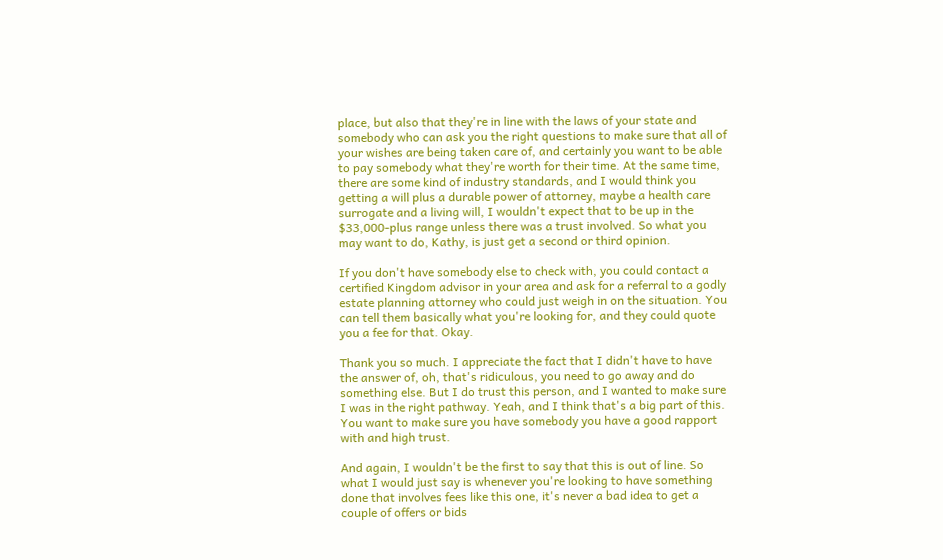place, but also that they're in line with the laws of your state and somebody who can ask you the right questions to make sure that all of your wishes are being taken care of, and certainly you want to be able to pay somebody what they're worth for their time. At the same time, there are some kind of industry standards, and I would think you getting a will plus a durable power of attorney, maybe a health care surrogate and a living will, I wouldn't expect that to be up in the $33,000-plus range unless there was a trust involved. So what you may want to do, Kathy, is just get a second or third opinion.

If you don't have somebody else to check with, you could contact a certified Kingdom advisor in your area and ask for a referral to a godly estate planning attorney who could just weigh in on the situation. You can tell them basically what you're looking for, and they could quote you a fee for that. Okay.

Thank you so much. I appreciate the fact that I didn't have to have the answer of, oh, that's ridiculous, you need to go away and do something else. But I do trust this person, and I wanted to make sure I was in the right pathway. Yeah, and I think that's a big part of this. You want to make sure you have somebody you have a good rapport with and high trust.

And again, I wouldn't be the first to say that this is out of line. So what I would just say is whenever you're looking to have something done that involves fees like this one, it's never a bad idea to get a couple of offers or bids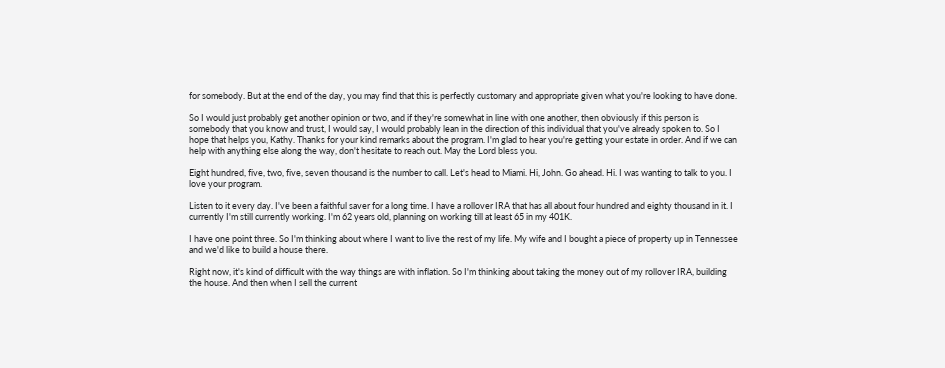for somebody. But at the end of the day, you may find that this is perfectly customary and appropriate given what you're looking to have done.

So I would just probably get another opinion or two, and if they're somewhat in line with one another, then obviously if this person is somebody that you know and trust, I would say, I would probably lean in the direction of this individual that you've already spoken to. So I hope that helps you, Kathy. Thanks for your kind remarks about the program. I'm glad to hear you're getting your estate in order. And if we can help with anything else along the way, don't hesitate to reach out. May the Lord bless you.

Eight hundred, five, two, five, seven thousand is the number to call. Let's head to Miami. Hi, John. Go ahead. Hi. I was wanting to talk to you. I love your program.

Listen to it every day. I've been a faithful saver for a long time. I have a rollover IRA that has all about four hundred and eighty thousand in it. I currently I'm still currently working. I'm 62 years old, planning on working till at least 65 in my 401K.

I have one point three. So I'm thinking about where I want to live the rest of my life. My wife and I bought a piece of property up in Tennessee and we'd like to build a house there.

Right now, it's kind of difficult with the way things are with inflation. So I'm thinking about taking the money out of my rollover IRA, building the house. And then when I sell the current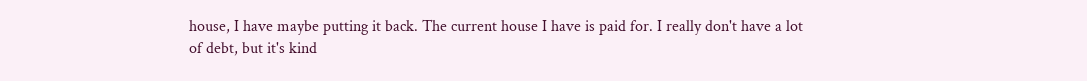house, I have maybe putting it back. The current house I have is paid for. I really don't have a lot of debt, but it's kind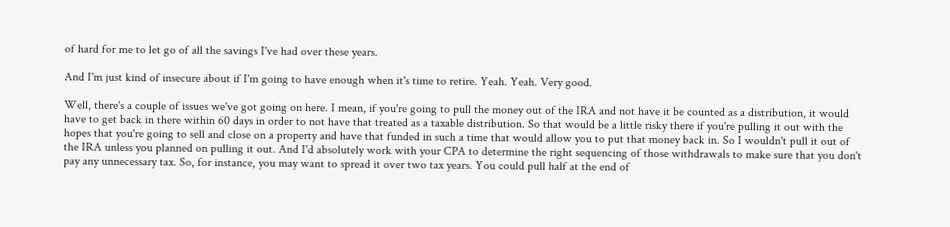of hard for me to let go of all the savings I've had over these years.

And I'm just kind of insecure about if I'm going to have enough when it's time to retire. Yeah. Yeah. Very good.

Well, there's a couple of issues we've got going on here. I mean, if you're going to pull the money out of the IRA and not have it be counted as a distribution, it would have to get back in there within 60 days in order to not have that treated as a taxable distribution. So that would be a little risky there if you're pulling it out with the hopes that you're going to sell and close on a property and have that funded in such a time that would allow you to put that money back in. So I wouldn't pull it out of the IRA unless you planned on pulling it out. And I'd absolutely work with your CPA to determine the right sequencing of those withdrawals to make sure that you don't pay any unnecessary tax. So, for instance, you may want to spread it over two tax years. You could pull half at the end of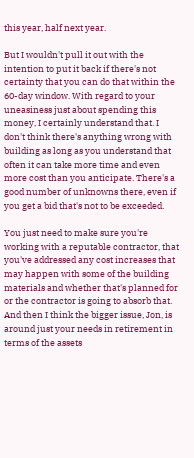this year, half next year.

But I wouldn't pull it out with the intention to put it back if there's not certainty that you can do that within the 60-day window. With regard to your uneasiness just about spending this money, I certainly understand that. I don't think there's anything wrong with building as long as you understand that often it can take more time and even more cost than you anticipate. There's a good number of unknowns there, even if you get a bid that's not to be exceeded.

You just need to make sure you're working with a reputable contractor, that you've addressed any cost increases that may happen with some of the building materials and whether that's planned for or the contractor is going to absorb that. And then I think the bigger issue, Jon, is around just your needs in retirement in terms of the assets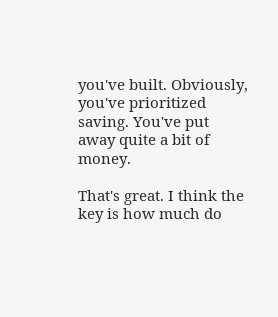you've built. Obviously, you've prioritized saving. You've put away quite a bit of money.

That's great. I think the key is how much do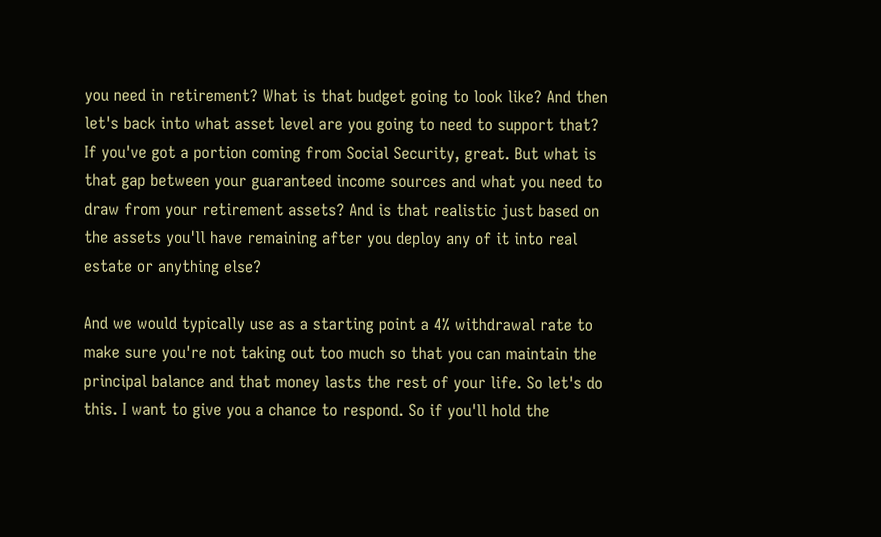you need in retirement? What is that budget going to look like? And then let's back into what asset level are you going to need to support that? If you've got a portion coming from Social Security, great. But what is that gap between your guaranteed income sources and what you need to draw from your retirement assets? And is that realistic just based on the assets you'll have remaining after you deploy any of it into real estate or anything else?

And we would typically use as a starting point a 4% withdrawal rate to make sure you're not taking out too much so that you can maintain the principal balance and that money lasts the rest of your life. So let's do this. I want to give you a chance to respond. So if you'll hold the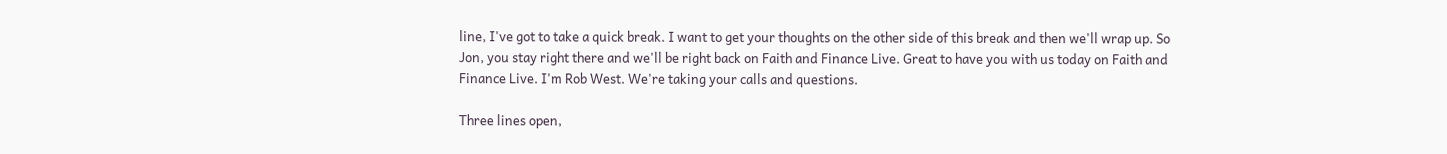line, I've got to take a quick break. I want to get your thoughts on the other side of this break and then we'll wrap up. So Jon, you stay right there and we'll be right back on Faith and Finance Live. Great to have you with us today on Faith and Finance Live. I'm Rob West. We're taking your calls and questions.

Three lines open,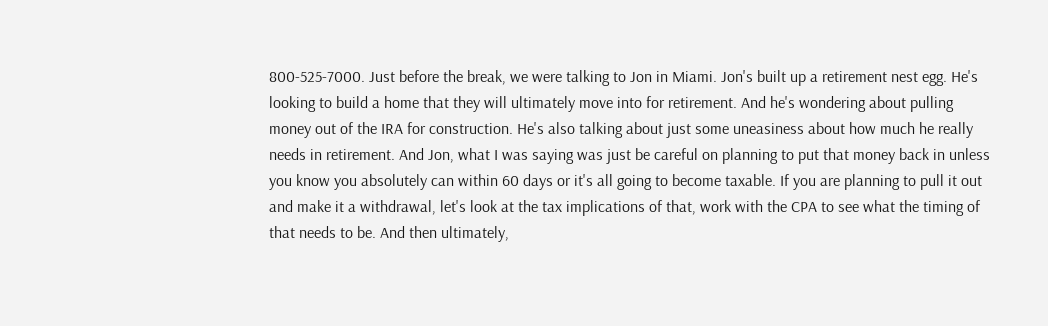800-525-7000. Just before the break, we were talking to Jon in Miami. Jon's built up a retirement nest egg. He's looking to build a home that they will ultimately move into for retirement. And he's wondering about pulling money out of the IRA for construction. He's also talking about just some uneasiness about how much he really needs in retirement. And Jon, what I was saying was just be careful on planning to put that money back in unless you know you absolutely can within 60 days or it's all going to become taxable. If you are planning to pull it out and make it a withdrawal, let's look at the tax implications of that, work with the CPA to see what the timing of that needs to be. And then ultimately,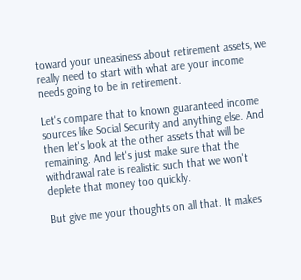toward your uneasiness about retirement assets, we really need to start with what are your income needs going to be in retirement.

Let's compare that to known guaranteed income sources like Social Security and anything else. And then let's look at the other assets that will be remaining. And let's just make sure that the withdrawal rate is realistic such that we won't deplete that money too quickly.

But give me your thoughts on all that. It makes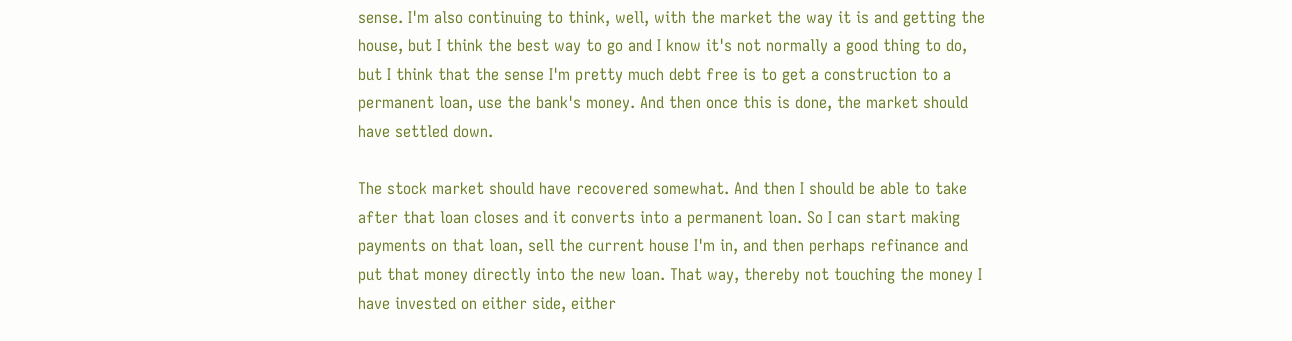sense. I'm also continuing to think, well, with the market the way it is and getting the house, but I think the best way to go and I know it's not normally a good thing to do, but I think that the sense I'm pretty much debt free is to get a construction to a permanent loan, use the bank's money. And then once this is done, the market should have settled down.

The stock market should have recovered somewhat. And then I should be able to take after that loan closes and it converts into a permanent loan. So I can start making payments on that loan, sell the current house I'm in, and then perhaps refinance and put that money directly into the new loan. That way, thereby not touching the money I have invested on either side, either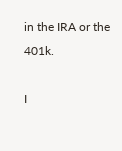in the IRA or the 401k.

I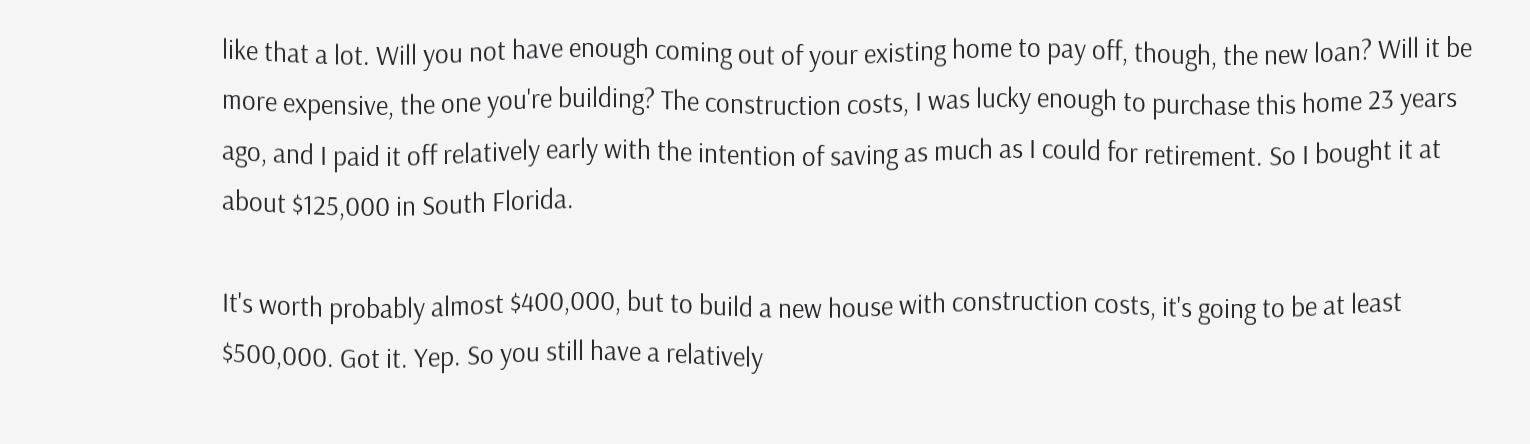like that a lot. Will you not have enough coming out of your existing home to pay off, though, the new loan? Will it be more expensive, the one you're building? The construction costs, I was lucky enough to purchase this home 23 years ago, and I paid it off relatively early with the intention of saving as much as I could for retirement. So I bought it at about $125,000 in South Florida.

It's worth probably almost $400,000, but to build a new house with construction costs, it's going to be at least $500,000. Got it. Yep. So you still have a relatively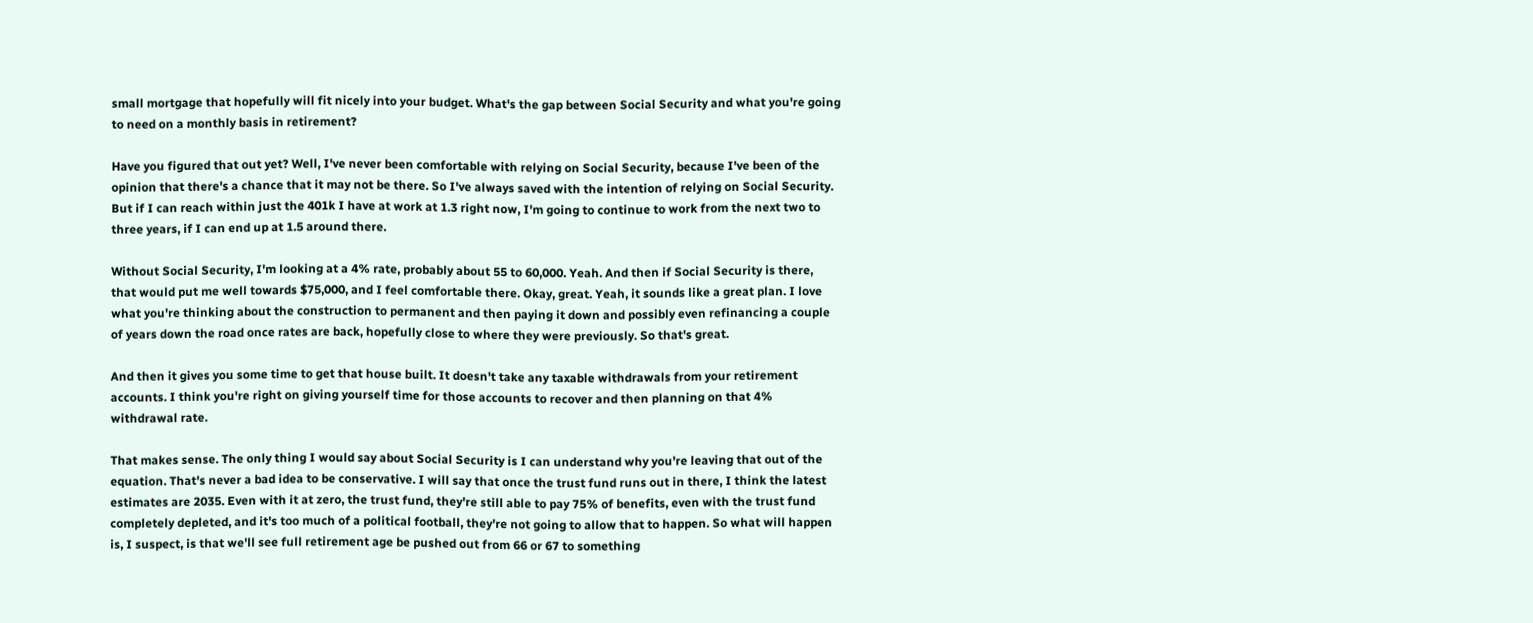small mortgage that hopefully will fit nicely into your budget. What's the gap between Social Security and what you're going to need on a monthly basis in retirement?

Have you figured that out yet? Well, I've never been comfortable with relying on Social Security, because I've been of the opinion that there's a chance that it may not be there. So I've always saved with the intention of relying on Social Security. But if I can reach within just the 401k I have at work at 1.3 right now, I'm going to continue to work from the next two to three years, if I can end up at 1.5 around there.

Without Social Security, I'm looking at a 4% rate, probably about 55 to 60,000. Yeah. And then if Social Security is there, that would put me well towards $75,000, and I feel comfortable there. Okay, great. Yeah, it sounds like a great plan. I love what you're thinking about the construction to permanent and then paying it down and possibly even refinancing a couple of years down the road once rates are back, hopefully close to where they were previously. So that's great.

And then it gives you some time to get that house built. It doesn't take any taxable withdrawals from your retirement accounts. I think you're right on giving yourself time for those accounts to recover and then planning on that 4% withdrawal rate.

That makes sense. The only thing I would say about Social Security is I can understand why you're leaving that out of the equation. That's never a bad idea to be conservative. I will say that once the trust fund runs out in there, I think the latest estimates are 2035. Even with it at zero, the trust fund, they're still able to pay 75% of benefits, even with the trust fund completely depleted, and it's too much of a political football, they're not going to allow that to happen. So what will happen is, I suspect, is that we'll see full retirement age be pushed out from 66 or 67 to something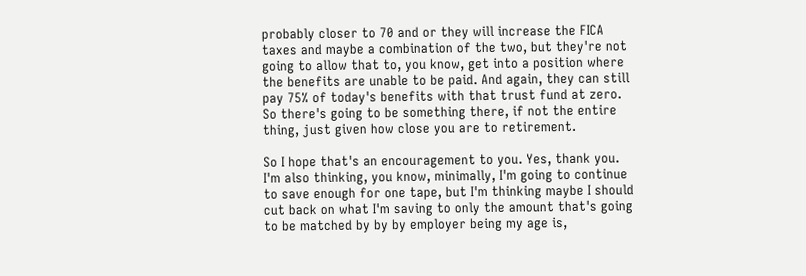probably closer to 70 and or they will increase the FICA taxes and maybe a combination of the two, but they're not going to allow that to, you know, get into a position where the benefits are unable to be paid. And again, they can still pay 75% of today's benefits with that trust fund at zero. So there's going to be something there, if not the entire thing, just given how close you are to retirement.

So I hope that's an encouragement to you. Yes, thank you. I'm also thinking, you know, minimally, I'm going to continue to save enough for one tape, but I'm thinking maybe I should cut back on what I'm saving to only the amount that's going to be matched by by by employer being my age is,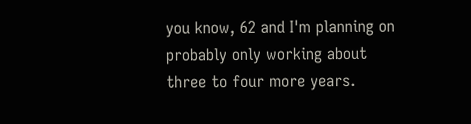you know, 62 and I'm planning on probably only working about three to four more years.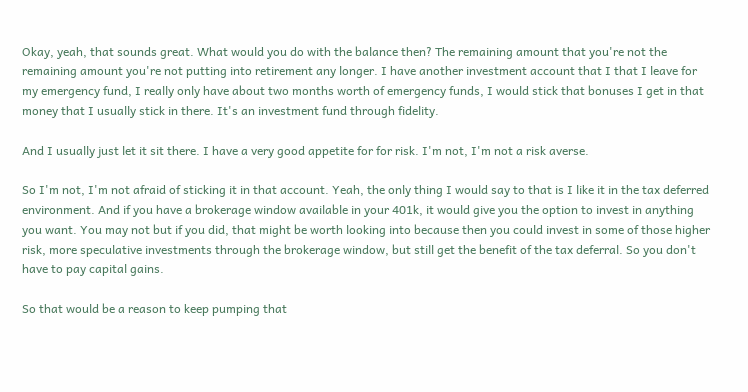Okay, yeah, that sounds great. What would you do with the balance then? The remaining amount that you're not the remaining amount you're not putting into retirement any longer. I have another investment account that I that I leave for my emergency fund, I really only have about two months worth of emergency funds, I would stick that bonuses I get in that money that I usually stick in there. It's an investment fund through fidelity.

And I usually just let it sit there. I have a very good appetite for for risk. I'm not, I'm not a risk averse.

So I'm not, I'm not afraid of sticking it in that account. Yeah, the only thing I would say to that is I like it in the tax deferred environment. And if you have a brokerage window available in your 401k, it would give you the option to invest in anything you want. You may not but if you did, that might be worth looking into because then you could invest in some of those higher risk, more speculative investments through the brokerage window, but still get the benefit of the tax deferral. So you don't have to pay capital gains.

So that would be a reason to keep pumping that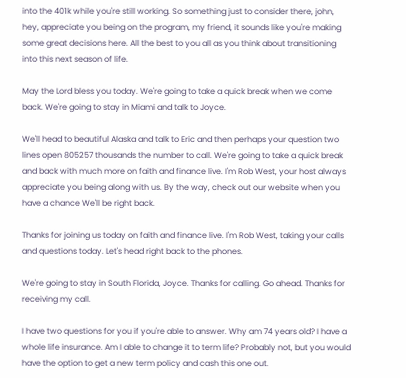into the 401k while you're still working. So something just to consider there, john, hey, appreciate you being on the program, my friend, it sounds like you're making some great decisions here. All the best to you all as you think about transitioning into this next season of life.

May the Lord bless you today. We're going to take a quick break when we come back. We're going to stay in Miami and talk to Joyce.

We'll head to beautiful Alaska and talk to Eric and then perhaps your question two lines open 805257 thousands the number to call. We're going to take a quick break and back with much more on faith and finance live. I'm Rob West, your host always appreciate you being along with us. By the way, check out our website when you have a chance We'll be right back.

Thanks for joining us today on faith and finance live. I'm Rob West, taking your calls and questions today. Let's head right back to the phones.

We're going to stay in South Florida, Joyce. Thanks for calling. Go ahead. Thanks for receiving my call.

I have two questions for you if you're able to answer. Why am 74 years old? I have a whole life insurance. Am I able to change it to term life? Probably not, but you would have the option to get a new term policy and cash this one out.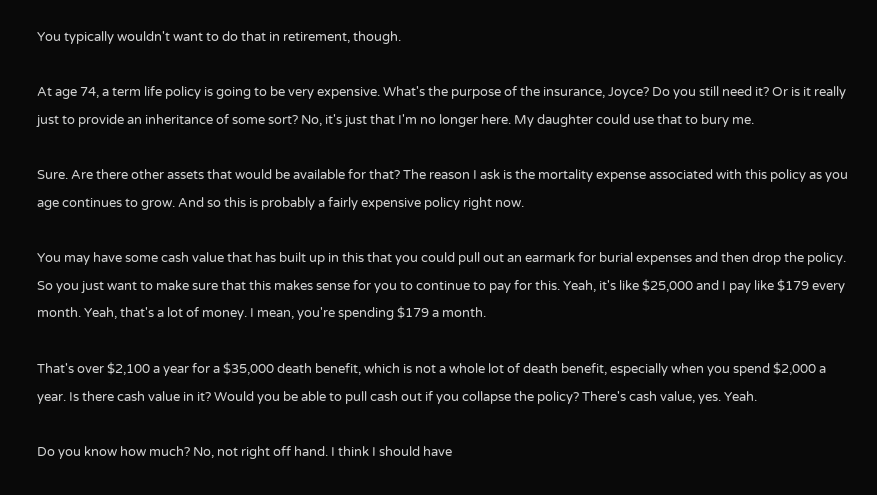You typically wouldn't want to do that in retirement, though.

At age 74, a term life policy is going to be very expensive. What's the purpose of the insurance, Joyce? Do you still need it? Or is it really just to provide an inheritance of some sort? No, it's just that I'm no longer here. My daughter could use that to bury me.

Sure. Are there other assets that would be available for that? The reason I ask is the mortality expense associated with this policy as you age continues to grow. And so this is probably a fairly expensive policy right now.

You may have some cash value that has built up in this that you could pull out an earmark for burial expenses and then drop the policy. So you just want to make sure that this makes sense for you to continue to pay for this. Yeah, it's like $25,000 and I pay like $179 every month. Yeah, that's a lot of money. I mean, you're spending $179 a month.

That's over $2,100 a year for a $35,000 death benefit, which is not a whole lot of death benefit, especially when you spend $2,000 a year. Is there cash value in it? Would you be able to pull cash out if you collapse the policy? There's cash value, yes. Yeah.

Do you know how much? No, not right off hand. I think I should have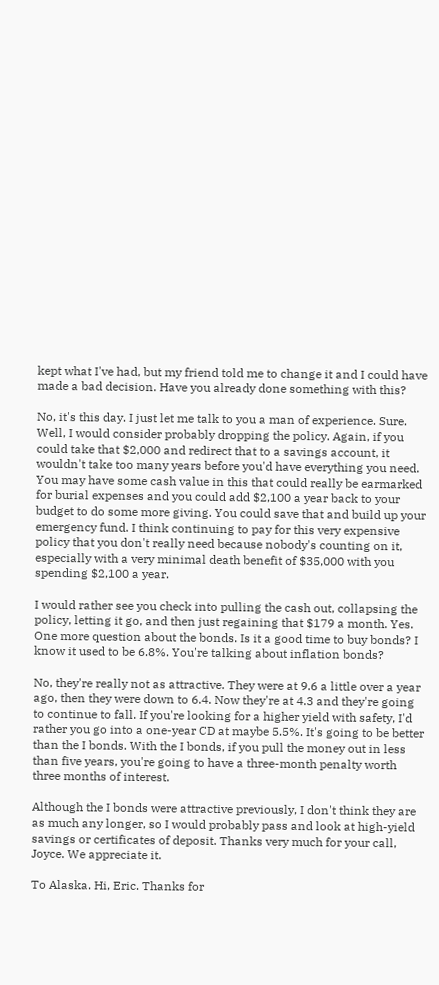kept what I've had, but my friend told me to change it and I could have made a bad decision. Have you already done something with this?

No, it's this day. I just let me talk to you a man of experience. Sure. Well, I would consider probably dropping the policy. Again, if you could take that $2,000 and redirect that to a savings account, it wouldn't take too many years before you'd have everything you need. You may have some cash value in this that could really be earmarked for burial expenses and you could add $2,100 a year back to your budget to do some more giving. You could save that and build up your emergency fund. I think continuing to pay for this very expensive policy that you don't really need because nobody's counting on it, especially with a very minimal death benefit of $35,000 with you spending $2,100 a year.

I would rather see you check into pulling the cash out, collapsing the policy, letting it go, and then just regaining that $179 a month. Yes. One more question about the bonds. Is it a good time to buy bonds? I know it used to be 6.8%. You're talking about inflation bonds?

No, they're really not as attractive. They were at 9.6 a little over a year ago, then they were down to 6.4. Now they're at 4.3 and they're going to continue to fall. If you're looking for a higher yield with safety, I'd rather you go into a one-year CD at maybe 5.5%. It's going to be better than the I bonds. With the I bonds, if you pull the money out in less than five years, you're going to have a three-month penalty worth three months of interest.

Although the I bonds were attractive previously, I don't think they are as much any longer, so I would probably pass and look at high-yield savings or certificates of deposit. Thanks very much for your call, Joyce. We appreciate it.

To Alaska. Hi, Eric. Thanks for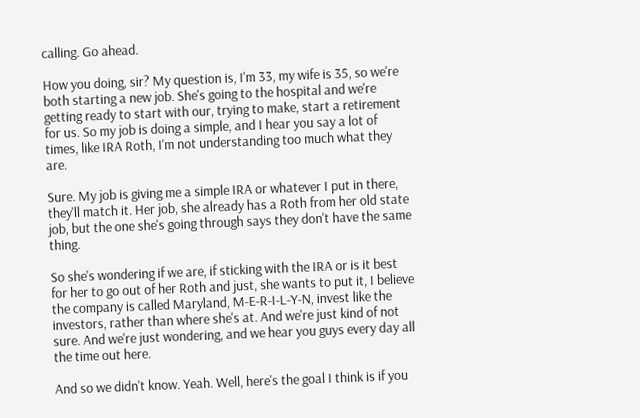calling. Go ahead.

How you doing, sir? My question is, I'm 33, my wife is 35, so we're both starting a new job. She's going to the hospital and we're getting ready to start with our, trying to make, start a retirement for us. So my job is doing a simple, and I hear you say a lot of times, like IRA Roth, I'm not understanding too much what they are.

Sure. My job is giving me a simple IRA or whatever I put in there, they'll match it. Her job, she already has a Roth from her old state job, but the one she's going through says they don't have the same thing.

So she's wondering if we are, if sticking with the IRA or is it best for her to go out of her Roth and just, she wants to put it, I believe the company is called Maryland, M-E-R-I-L-Y-N, invest like the investors, rather than where she's at. And we're just kind of not sure. And we're just wondering, and we hear you guys every day all the time out here.

And so we didn't know. Yeah. Well, here's the goal I think is if you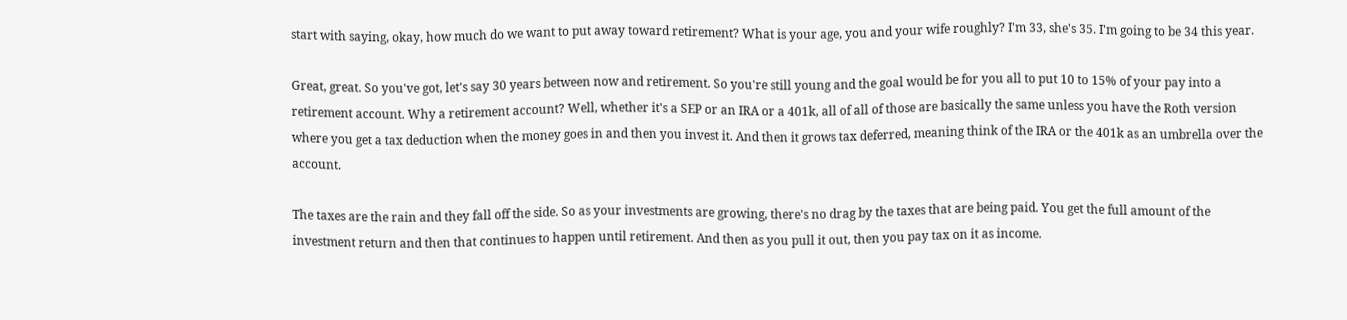start with saying, okay, how much do we want to put away toward retirement? What is your age, you and your wife roughly? I'm 33, she's 35. I'm going to be 34 this year.

Great, great. So you've got, let's say 30 years between now and retirement. So you're still young and the goal would be for you all to put 10 to 15% of your pay into a retirement account. Why a retirement account? Well, whether it's a SEP or an IRA or a 401k, all of all of those are basically the same unless you have the Roth version where you get a tax deduction when the money goes in and then you invest it. And then it grows tax deferred, meaning think of the IRA or the 401k as an umbrella over the account.

The taxes are the rain and they fall off the side. So as your investments are growing, there's no drag by the taxes that are being paid. You get the full amount of the investment return and then that continues to happen until retirement. And then as you pull it out, then you pay tax on it as income.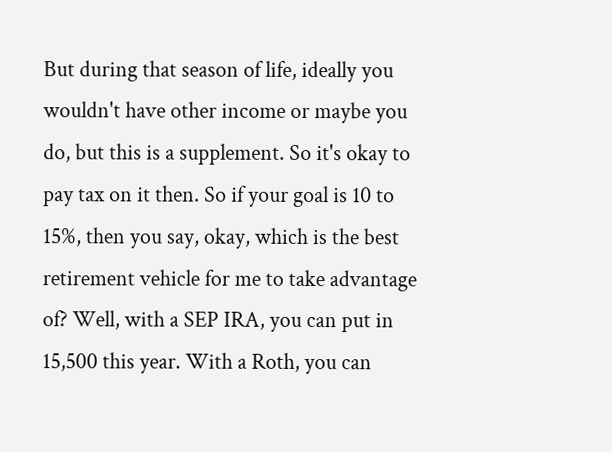But during that season of life, ideally you wouldn't have other income or maybe you do, but this is a supplement. So it's okay to pay tax on it then. So if your goal is 10 to 15%, then you say, okay, which is the best retirement vehicle for me to take advantage of? Well, with a SEP IRA, you can put in 15,500 this year. With a Roth, you can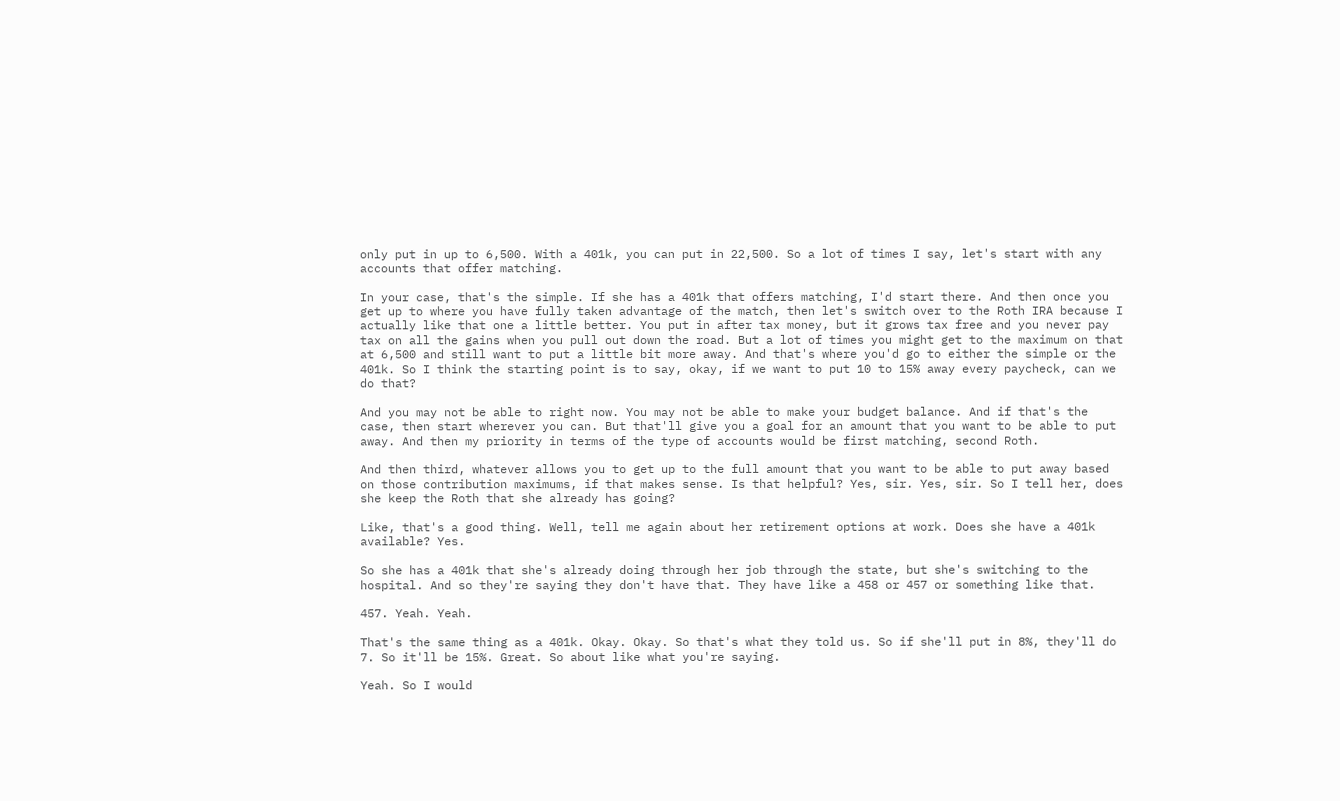only put in up to 6,500. With a 401k, you can put in 22,500. So a lot of times I say, let's start with any accounts that offer matching.

In your case, that's the simple. If she has a 401k that offers matching, I'd start there. And then once you get up to where you have fully taken advantage of the match, then let's switch over to the Roth IRA because I actually like that one a little better. You put in after tax money, but it grows tax free and you never pay tax on all the gains when you pull out down the road. But a lot of times you might get to the maximum on that at 6,500 and still want to put a little bit more away. And that's where you'd go to either the simple or the 401k. So I think the starting point is to say, okay, if we want to put 10 to 15% away every paycheck, can we do that?

And you may not be able to right now. You may not be able to make your budget balance. And if that's the case, then start wherever you can. But that'll give you a goal for an amount that you want to be able to put away. And then my priority in terms of the type of accounts would be first matching, second Roth.

And then third, whatever allows you to get up to the full amount that you want to be able to put away based on those contribution maximums, if that makes sense. Is that helpful? Yes, sir. Yes, sir. So I tell her, does she keep the Roth that she already has going?

Like, that's a good thing. Well, tell me again about her retirement options at work. Does she have a 401k available? Yes.

So she has a 401k that she's already doing through her job through the state, but she's switching to the hospital. And so they're saying they don't have that. They have like a 458 or 457 or something like that.

457. Yeah. Yeah.

That's the same thing as a 401k. Okay. Okay. So that's what they told us. So if she'll put in 8%, they'll do 7. So it'll be 15%. Great. So about like what you're saying.

Yeah. So I would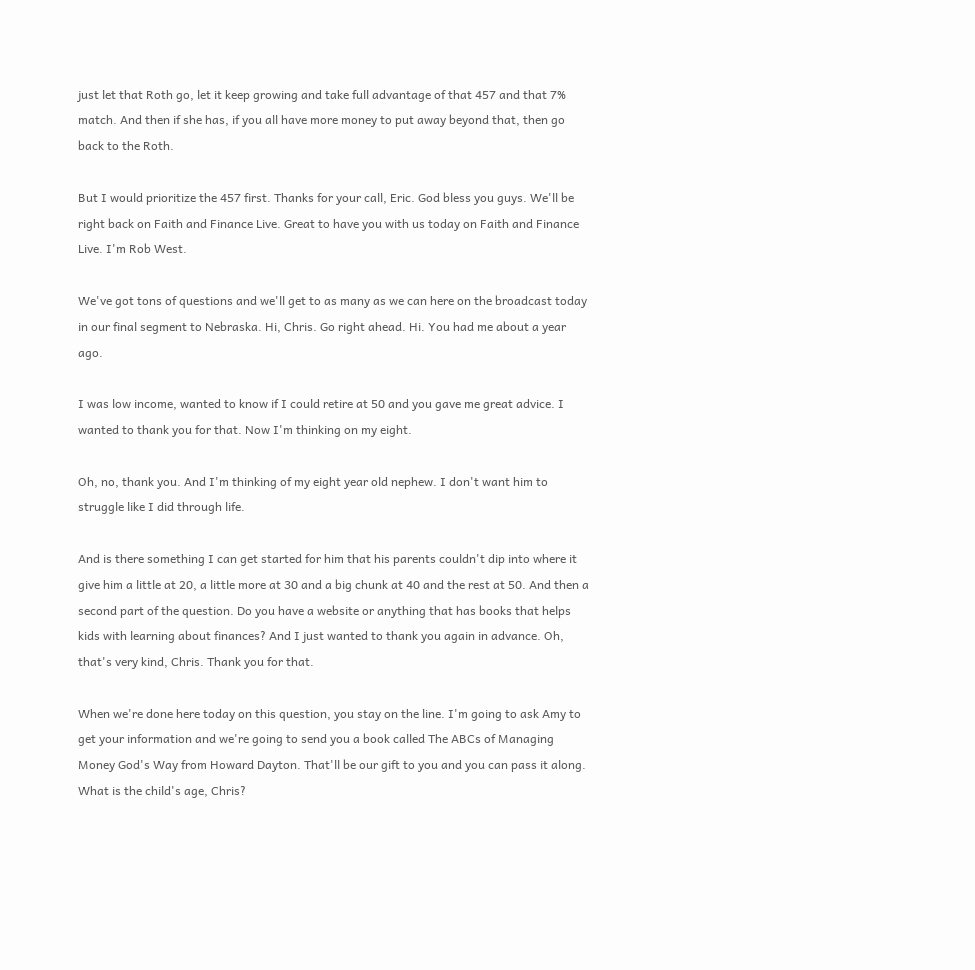just let that Roth go, let it keep growing and take full advantage of that 457 and that 7% match. And then if she has, if you all have more money to put away beyond that, then go back to the Roth.

But I would prioritize the 457 first. Thanks for your call, Eric. God bless you guys. We'll be right back on Faith and Finance Live. Great to have you with us today on Faith and Finance Live. I'm Rob West.

We've got tons of questions and we'll get to as many as we can here on the broadcast today in our final segment to Nebraska. Hi, Chris. Go right ahead. Hi. You had me about a year ago.

I was low income, wanted to know if I could retire at 50 and you gave me great advice. I wanted to thank you for that. Now I'm thinking on my eight.

Oh, no, thank you. And I'm thinking of my eight year old nephew. I don't want him to struggle like I did through life.

And is there something I can get started for him that his parents couldn't dip into where it give him a little at 20, a little more at 30 and a big chunk at 40 and the rest at 50. And then a second part of the question. Do you have a website or anything that has books that helps kids with learning about finances? And I just wanted to thank you again in advance. Oh, that's very kind, Chris. Thank you for that.

When we're done here today on this question, you stay on the line. I'm going to ask Amy to get your information and we're going to send you a book called The ABCs of Managing Money God's Way from Howard Dayton. That'll be our gift to you and you can pass it along. What is the child's age, Chris?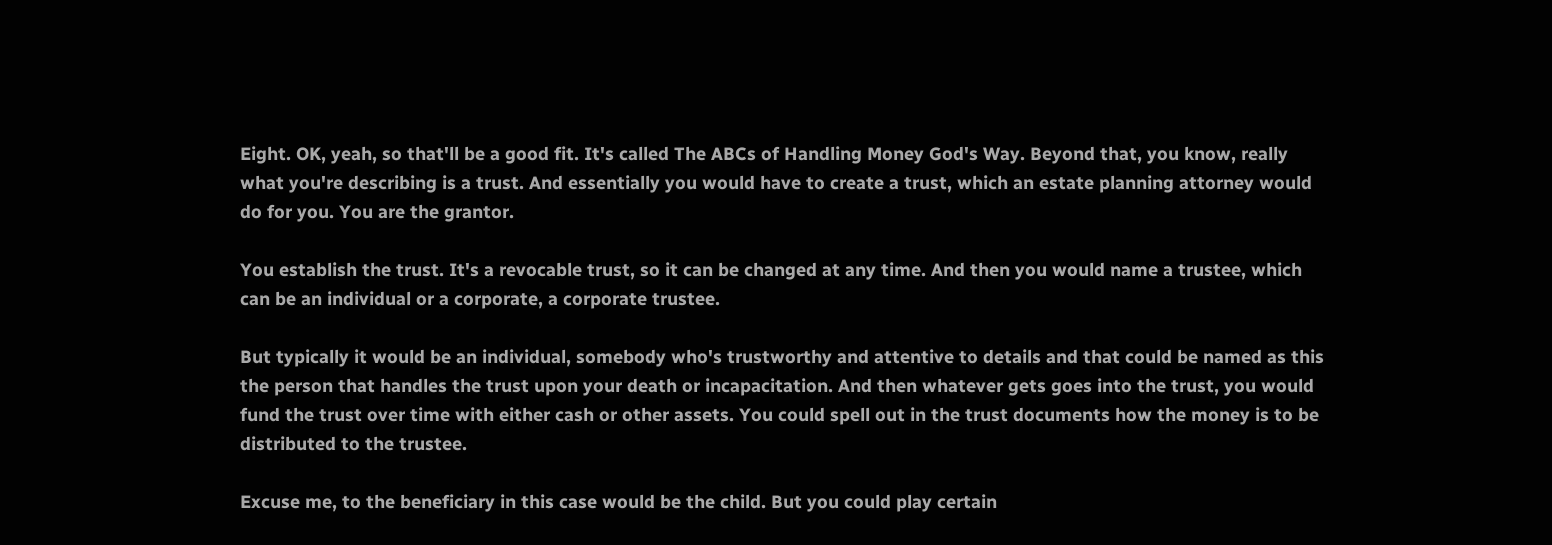Eight. OK, yeah, so that'll be a good fit. It's called The ABCs of Handling Money God's Way. Beyond that, you know, really what you're describing is a trust. And essentially you would have to create a trust, which an estate planning attorney would do for you. You are the grantor.

You establish the trust. It's a revocable trust, so it can be changed at any time. And then you would name a trustee, which can be an individual or a corporate, a corporate trustee.

But typically it would be an individual, somebody who's trustworthy and attentive to details and that could be named as this the person that handles the trust upon your death or incapacitation. And then whatever gets goes into the trust, you would fund the trust over time with either cash or other assets. You could spell out in the trust documents how the money is to be distributed to the trustee.

Excuse me, to the beneficiary in this case would be the child. But you could play certain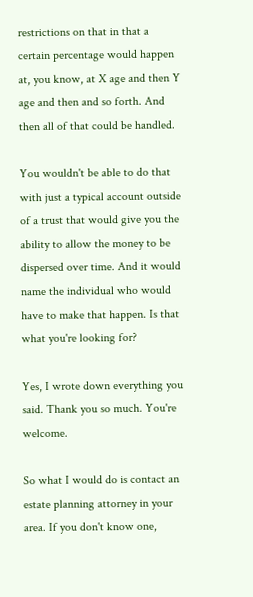restrictions on that in that a certain percentage would happen at, you know, at X age and then Y age and then and so forth. And then all of that could be handled.

You wouldn't be able to do that with just a typical account outside of a trust that would give you the ability to allow the money to be dispersed over time. And it would name the individual who would have to make that happen. Is that what you're looking for?

Yes, I wrote down everything you said. Thank you so much. You're welcome.

So what I would do is contact an estate planning attorney in your area. If you don't know one,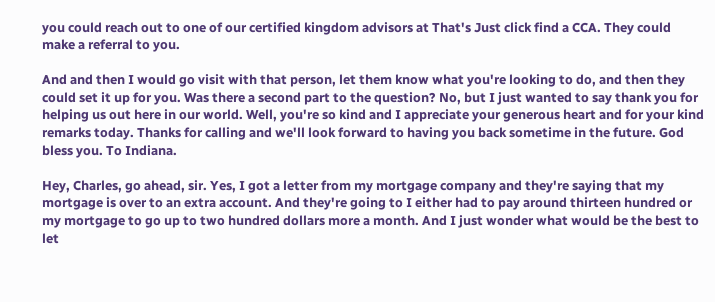you could reach out to one of our certified kingdom advisors at That's Just click find a CCA. They could make a referral to you.

And and then I would go visit with that person, let them know what you're looking to do, and then they could set it up for you. Was there a second part to the question? No, but I just wanted to say thank you for helping us out here in our world. Well, you're so kind and I appreciate your generous heart and for your kind remarks today. Thanks for calling and we'll look forward to having you back sometime in the future. God bless you. To Indiana.

Hey, Charles, go ahead, sir. Yes, I got a letter from my mortgage company and they're saying that my mortgage is over to an extra account. And they're going to I either had to pay around thirteen hundred or my mortgage to go up to two hundred dollars more a month. And I just wonder what would be the best to let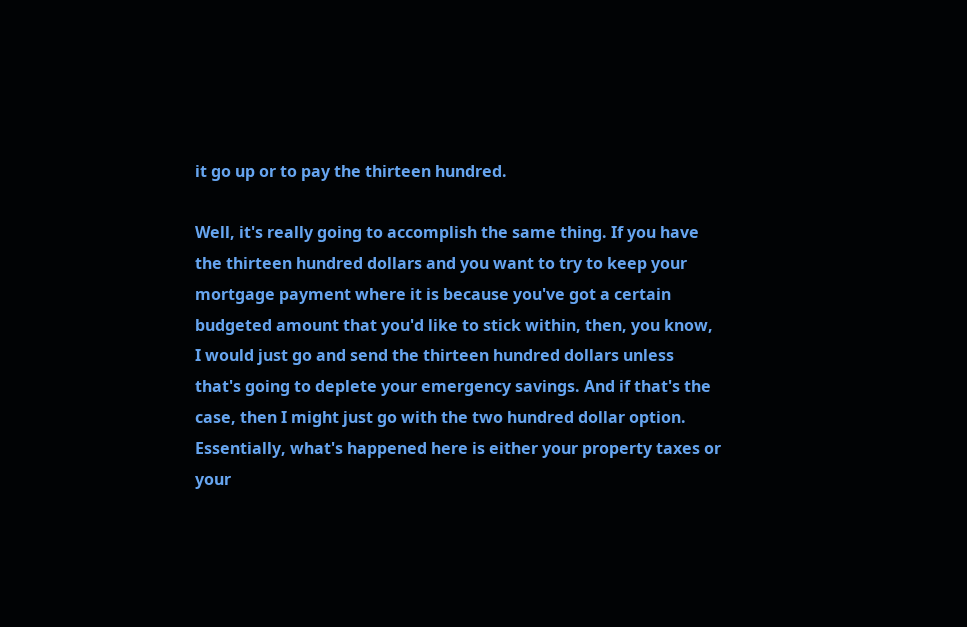it go up or to pay the thirteen hundred.

Well, it's really going to accomplish the same thing. If you have the thirteen hundred dollars and you want to try to keep your mortgage payment where it is because you've got a certain budgeted amount that you'd like to stick within, then, you know, I would just go and send the thirteen hundred dollars unless that's going to deplete your emergency savings. And if that's the case, then I might just go with the two hundred dollar option. Essentially, what's happened here is either your property taxes or your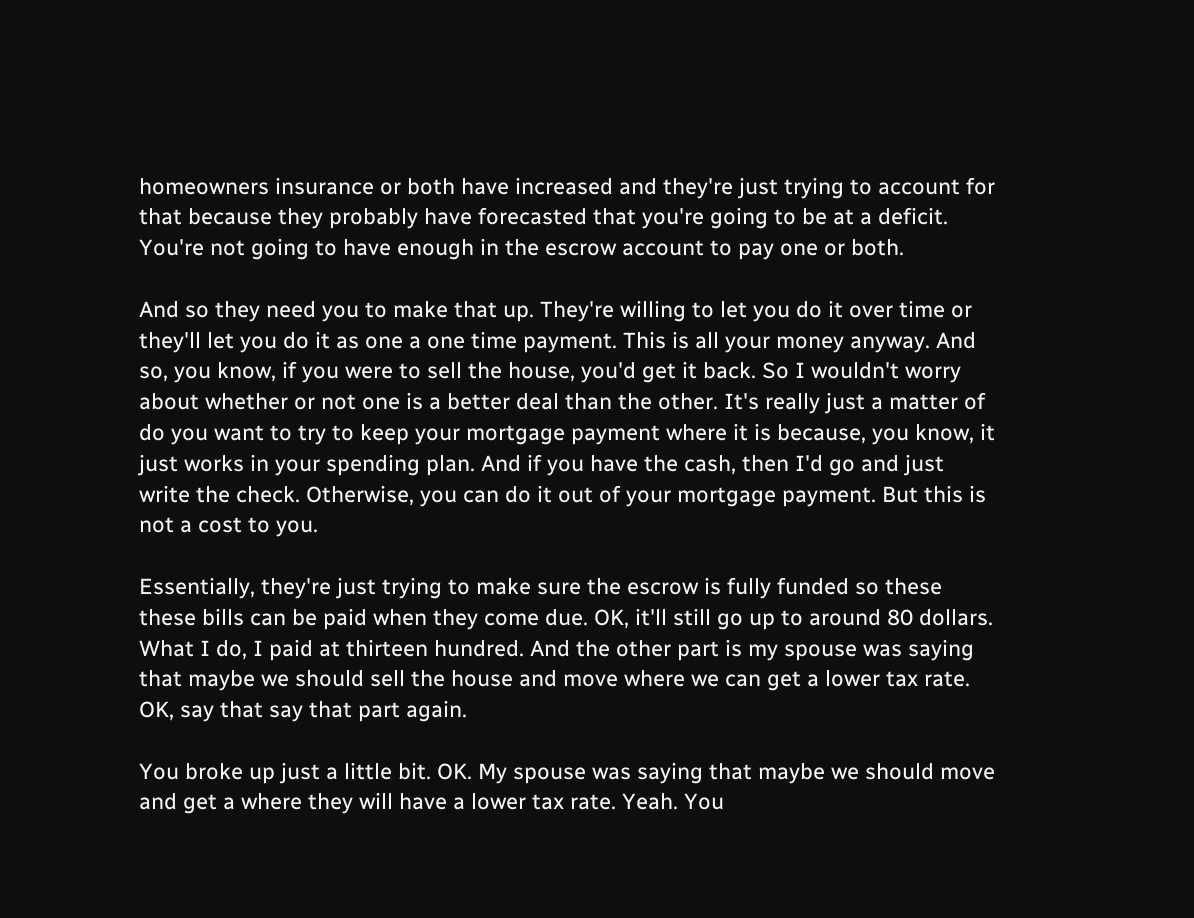homeowners insurance or both have increased and they're just trying to account for that because they probably have forecasted that you're going to be at a deficit. You're not going to have enough in the escrow account to pay one or both.

And so they need you to make that up. They're willing to let you do it over time or they'll let you do it as one a one time payment. This is all your money anyway. And so, you know, if you were to sell the house, you'd get it back. So I wouldn't worry about whether or not one is a better deal than the other. It's really just a matter of do you want to try to keep your mortgage payment where it is because, you know, it just works in your spending plan. And if you have the cash, then I'd go and just write the check. Otherwise, you can do it out of your mortgage payment. But this is not a cost to you.

Essentially, they're just trying to make sure the escrow is fully funded so these these bills can be paid when they come due. OK, it'll still go up to around 80 dollars. What I do, I paid at thirteen hundred. And the other part is my spouse was saying that maybe we should sell the house and move where we can get a lower tax rate. OK, say that say that part again.

You broke up just a little bit. OK. My spouse was saying that maybe we should move and get a where they will have a lower tax rate. Yeah. You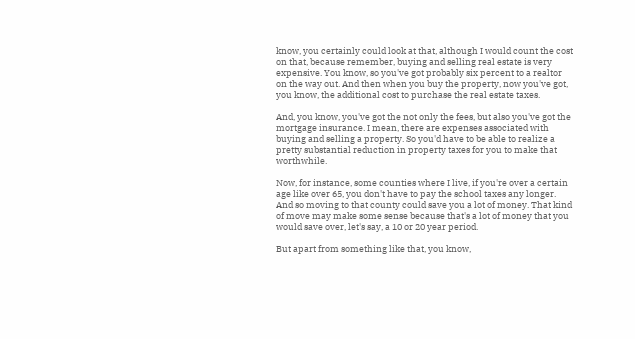know, you certainly could look at that, although I would count the cost on that, because remember, buying and selling real estate is very expensive. You know, so you've got probably six percent to a realtor on the way out. And then when you buy the property, now you've got, you know, the additional cost to purchase the real estate taxes.

And, you know, you've got the not only the fees, but also you've got the mortgage insurance. I mean, there are expenses associated with buying and selling a property. So you'd have to be able to realize a pretty substantial reduction in property taxes for you to make that worthwhile.

Now, for instance, some counties where I live, if you're over a certain age like over 65, you don't have to pay the school taxes any longer. And so moving to that county could save you a lot of money. That kind of move may make some sense because that's a lot of money that you would save over, let's say, a 10 or 20 year period.

But apart from something like that, you know,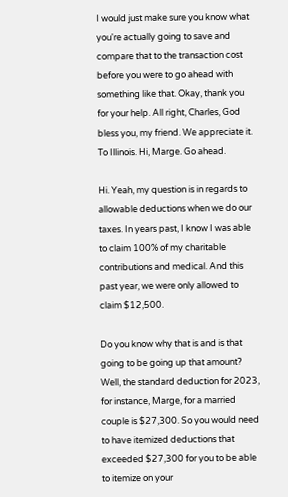I would just make sure you know what you're actually going to save and compare that to the transaction cost before you were to go ahead with something like that. Okay, thank you for your help. All right, Charles, God bless you, my friend. We appreciate it. To Illinois. Hi, Marge. Go ahead.

Hi. Yeah, my question is in regards to allowable deductions when we do our taxes. In years past, I know I was able to claim 100% of my charitable contributions and medical. And this past year, we were only allowed to claim $12,500.

Do you know why that is and is that going to be going up that amount? Well, the standard deduction for 2023, for instance, Marge, for a married couple is $27,300. So you would need to have itemized deductions that exceeded $27,300 for you to be able to itemize on your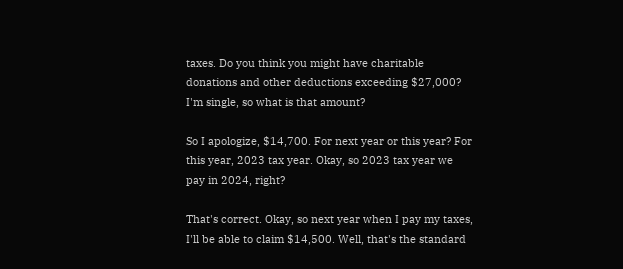taxes. Do you think you might have charitable donations and other deductions exceeding $27,000? I'm single, so what is that amount?

So I apologize, $14,700. For next year or this year? For this year, 2023 tax year. Okay, so 2023 tax year we pay in 2024, right?

That's correct. Okay, so next year when I pay my taxes, I'll be able to claim $14,500. Well, that's the standard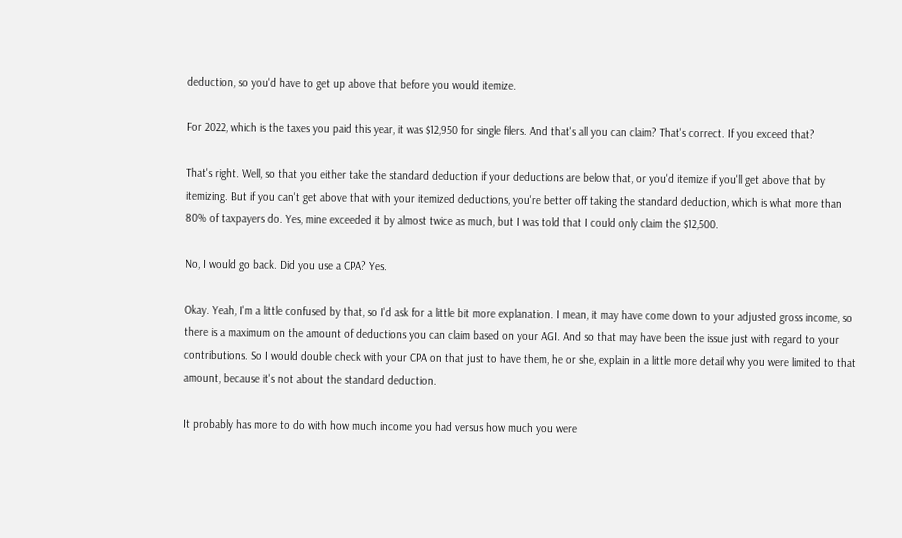deduction, so you'd have to get up above that before you would itemize.

For 2022, which is the taxes you paid this year, it was $12,950 for single filers. And that's all you can claim? That's correct. If you exceed that?

That's right. Well, so that you either take the standard deduction if your deductions are below that, or you'd itemize if you'll get above that by itemizing. But if you can't get above that with your itemized deductions, you're better off taking the standard deduction, which is what more than 80% of taxpayers do. Yes, mine exceeded it by almost twice as much, but I was told that I could only claim the $12,500.

No, I would go back. Did you use a CPA? Yes.

Okay. Yeah, I'm a little confused by that, so I'd ask for a little bit more explanation. I mean, it may have come down to your adjusted gross income, so there is a maximum on the amount of deductions you can claim based on your AGI. And so that may have been the issue just with regard to your contributions. So I would double check with your CPA on that just to have them, he or she, explain in a little more detail why you were limited to that amount, because it's not about the standard deduction.

It probably has more to do with how much income you had versus how much you were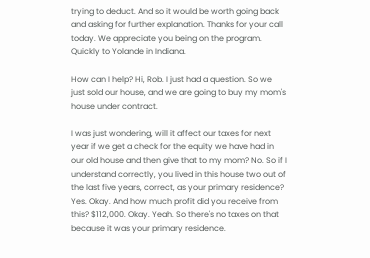trying to deduct. And so it would be worth going back and asking for further explanation. Thanks for your call today. We appreciate you being on the program. Quickly to Yolande in Indiana.

How can I help? Hi, Rob. I just had a question. So we just sold our house, and we are going to buy my mom's house under contract.

I was just wondering, will it affect our taxes for next year if we get a check for the equity we have had in our old house and then give that to my mom? No. So if I understand correctly, you lived in this house two out of the last five years, correct, as your primary residence? Yes. Okay. And how much profit did you receive from this? $112,000. Okay. Yeah. So there's no taxes on that because it was your primary residence.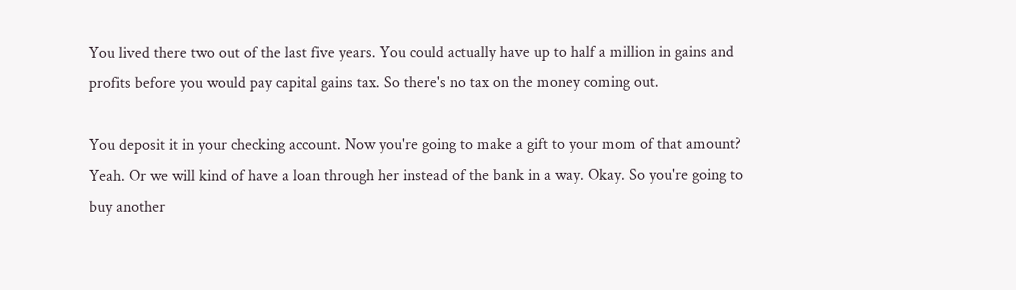You lived there two out of the last five years. You could actually have up to half a million in gains and profits before you would pay capital gains tax. So there's no tax on the money coming out.

You deposit it in your checking account. Now you're going to make a gift to your mom of that amount? Yeah. Or we will kind of have a loan through her instead of the bank in a way. Okay. So you're going to buy another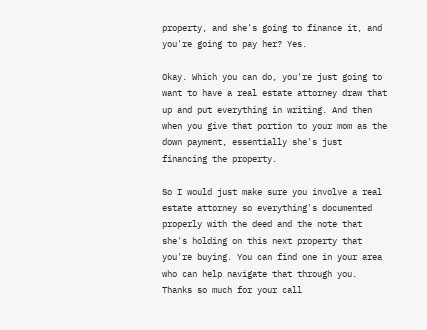property, and she's going to finance it, and you're going to pay her? Yes.

Okay. Which you can do, you're just going to want to have a real estate attorney draw that up and put everything in writing. And then when you give that portion to your mom as the down payment, essentially she's just financing the property.

So I would just make sure you involve a real estate attorney so everything's documented properly with the deed and the note that she's holding on this next property that you're buying. You can find one in your area who can help navigate that through you. Thanks so much for your call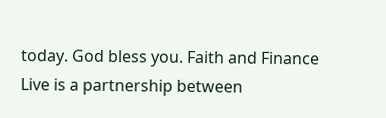today. God bless you. Faith and Finance Live is a partnership between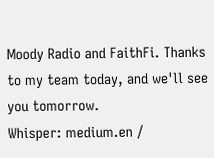Moody Radio and FaithFi. Thanks to my team today, and we'll see you tomorrow.
Whisper: medium.en /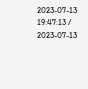2023-07-13 19:47:13 / 2023-07-13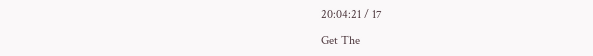20:04:21 / 17

Get The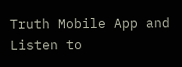Truth Mobile App and Listen to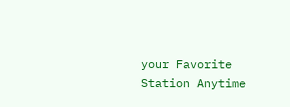your Favorite Station Anytime